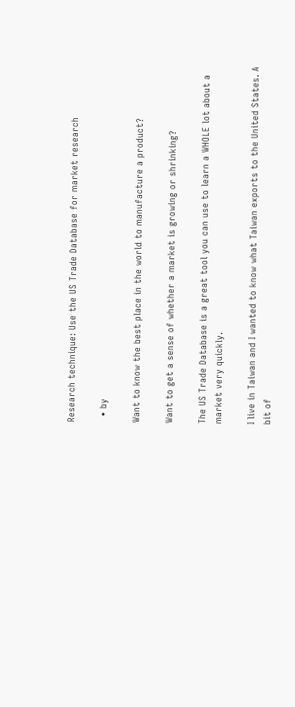Research technique: Use the US Trade Database for market research

  • by

Want to know the best place in the world to manufacture a product?

Want to get a sense of whether a market is growing or shrinking?

The US Trade Database is a great tool you can use to learn a WHOLE lot about a market very quickly.

I live in Taiwan and I wanted to know what Taiwan exports to the United States. A bit of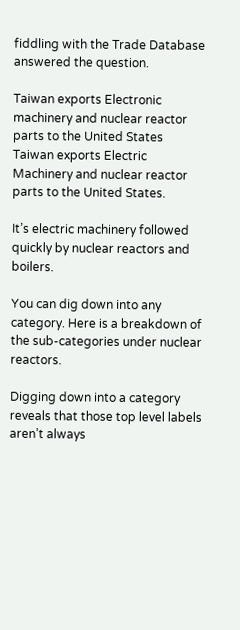fiddling with the Trade Database answered the question.

Taiwan exports Electronic machinery and nuclear reactor parts to the United States
Taiwan exports Electric Machinery and nuclear reactor parts to the United States.

It’s electric machinery followed quickly by nuclear reactors and boilers.

You can dig down into any category. Here is a breakdown of the sub-categories under nuclear reactors.

Digging down into a category reveals that those top level labels aren’t always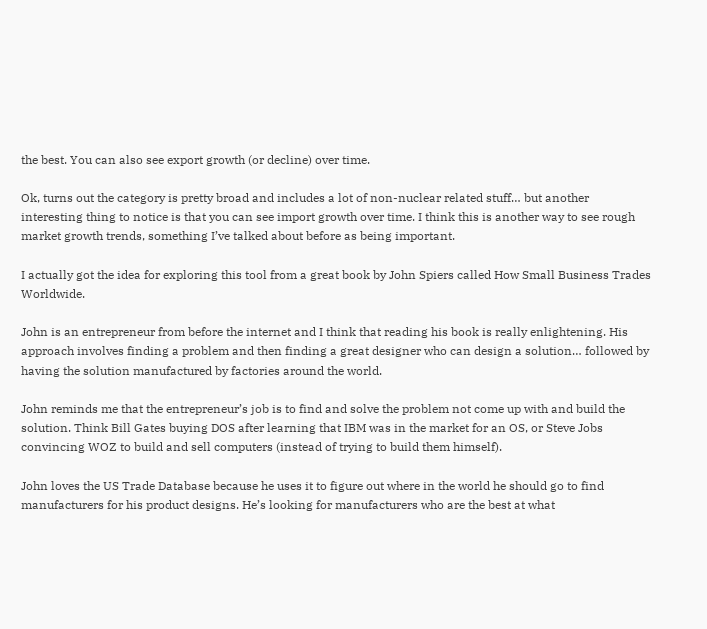the best. You can also see export growth (or decline) over time.

Ok, turns out the category is pretty broad and includes a lot of non-nuclear related stuff… but another interesting thing to notice is that you can see import growth over time. I think this is another way to see rough market growth trends, something I’ve talked about before as being important.

I actually got the idea for exploring this tool from a great book by John Spiers called How Small Business Trades Worldwide.

John is an entrepreneur from before the internet and I think that reading his book is really enlightening. His approach involves finding a problem and then finding a great designer who can design a solution… followed by having the solution manufactured by factories around the world.

John reminds me that the entrepreneur’s job is to find and solve the problem not come up with and build the solution. Think Bill Gates buying DOS after learning that IBM was in the market for an OS, or Steve Jobs convincing WOZ to build and sell computers (instead of trying to build them himself).

John loves the US Trade Database because he uses it to figure out where in the world he should go to find manufacturers for his product designs. He’s looking for manufacturers who are the best at what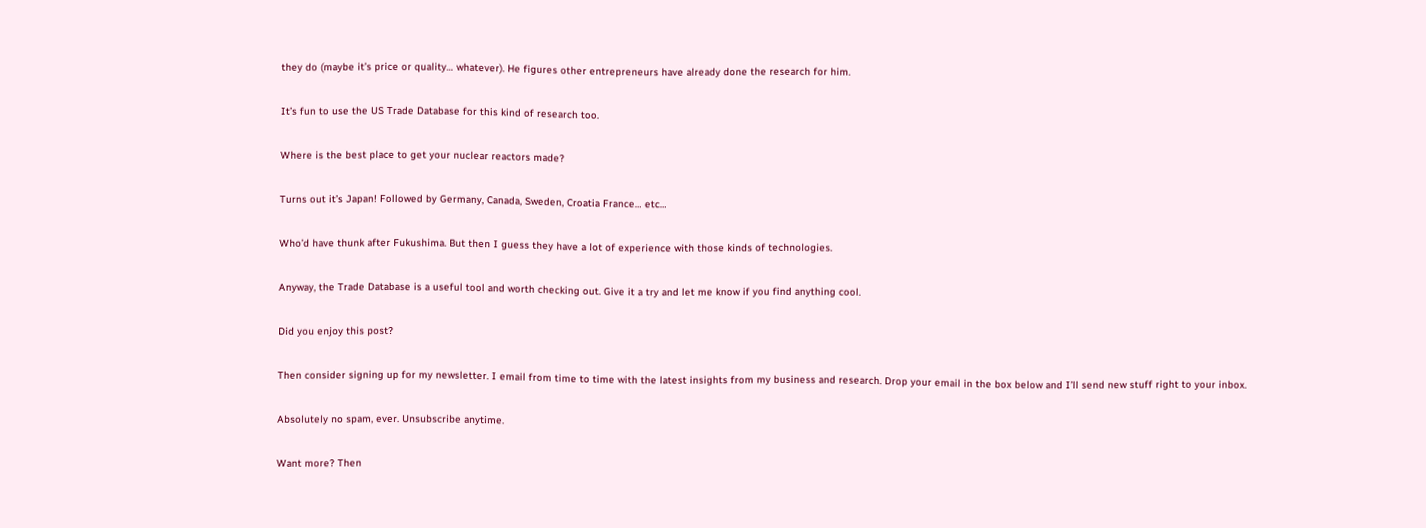they do (maybe it’s price or quality… whatever). He figures other entrepreneurs have already done the research for him.

It’s fun to use the US Trade Database for this kind of research too.

Where is the best place to get your nuclear reactors made?

Turns out it’s Japan! Followed by Germany, Canada, Sweden, Croatia France… etc…

Who’d have thunk after Fukushima. But then I guess they have a lot of experience with those kinds of technologies.

Anyway, the Trade Database is a useful tool and worth checking out. Give it a try and let me know if you find anything cool.

Did you enjoy this post?

Then consider signing up for my newsletter. I email from time to time with the latest insights from my business and research. Drop your email in the box below and I’ll send new stuff right to your inbox.

Absolutely no spam, ever. Unsubscribe anytime.

Want more? Then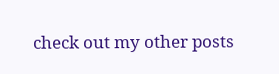check out my other posts